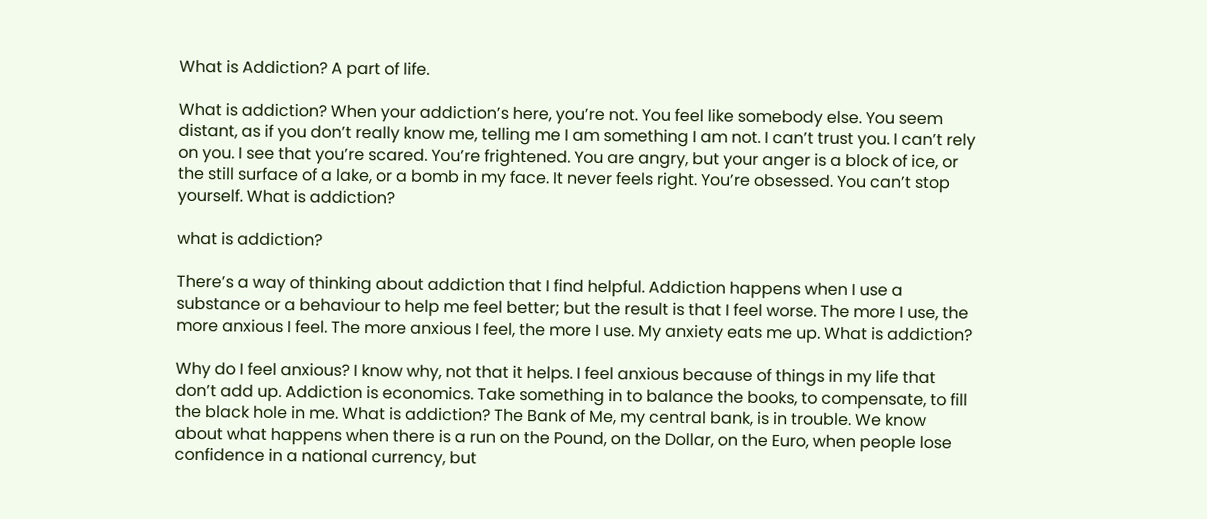What is Addiction? A part of life.

What is addiction? When your addiction’s here, you’re not. You feel like somebody else. You seem distant, as if you don’t really know me, telling me I am something I am not. I can’t trust you. I can’t rely on you. I see that you’re scared. You’re frightened. You are angry, but your anger is a block of ice, or the still surface of a lake, or a bomb in my face. It never feels right. You’re obsessed. You can’t stop yourself. What is addiction?

what is addiction?

There’s a way of thinking about addiction that I find helpful. Addiction happens when I use a substance or a behaviour to help me feel better; but the result is that I feel worse. The more I use, the more anxious I feel. The more anxious I feel, the more I use. My anxiety eats me up. What is addiction?

Why do I feel anxious? I know why, not that it helps. I feel anxious because of things in my life that don’t add up. Addiction is economics. Take something in to balance the books, to compensate, to fill the black hole in me. What is addiction? The Bank of Me, my central bank, is in trouble. We know about what happens when there is a run on the Pound, on the Dollar, on the Euro, when people lose confidence in a national currency, but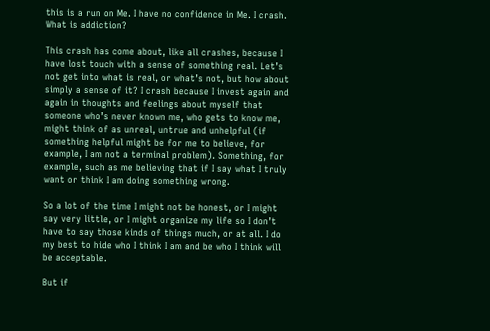this is a run on Me. I have no confidence in Me. I crash. What is addiction?

This crash has come about, like all crashes, because I have lost touch with a sense of something real. Let’s not get into what is real, or what’s not, but how about simply a sense of it? I crash because I invest again and again in thoughts and feelings about myself that someone who’s never known me, who gets to know me, might think of as unreal, untrue and unhelpful (if something helpful might be for me to believe, for example, I am not a terminal problem). Something, for example, such as me believing that if I say what I truly want or think I am doing something wrong.

So a lot of the time I might not be honest, or I might say very little, or I might organize my life so I don’t have to say those kinds of things much, or at all. I do my best to hide who I think I am and be who I think will be acceptable.

But if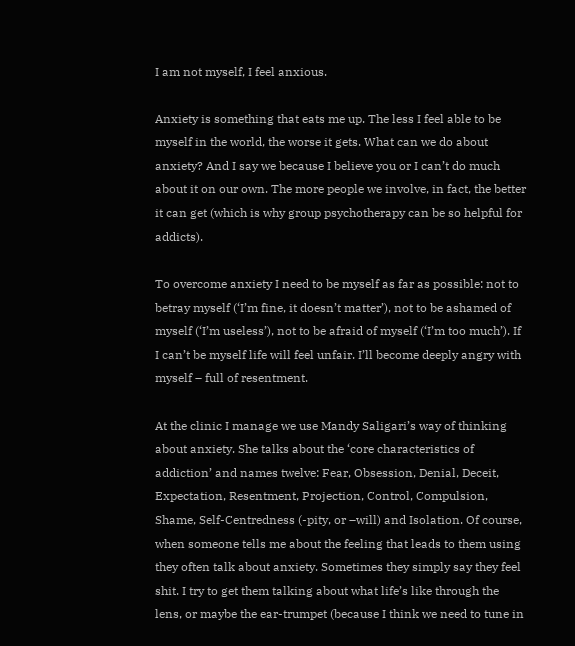I am not myself, I feel anxious.

Anxiety is something that eats me up. The less I feel able to be myself in the world, the worse it gets. What can we do about anxiety? And I say we because I believe you or I can’t do much about it on our own. The more people we involve, in fact, the better it can get (which is why group psychotherapy can be so helpful for addicts).

To overcome anxiety I need to be myself as far as possible: not to betray myself (‘I’m fine, it doesn’t matter’), not to be ashamed of myself (‘I’m useless’), not to be afraid of myself (‘I’m too much’). If I can’t be myself life will feel unfair. I’ll become deeply angry with myself – full of resentment.

At the clinic I manage we use Mandy Saligari’s way of thinking about anxiety. She talks about the ‘core characteristics of addiction’ and names twelve: Fear, Obsession, Denial, Deceit, Expectation, Resentment, Projection, Control, Compulsion, Shame, Self-Centredness (-pity, or –will) and Isolation. Of course, when someone tells me about the feeling that leads to them using they often talk about anxiety. Sometimes they simply say they feel shit. I try to get them talking about what life’s like through the lens, or maybe the ear-trumpet (because I think we need to tune in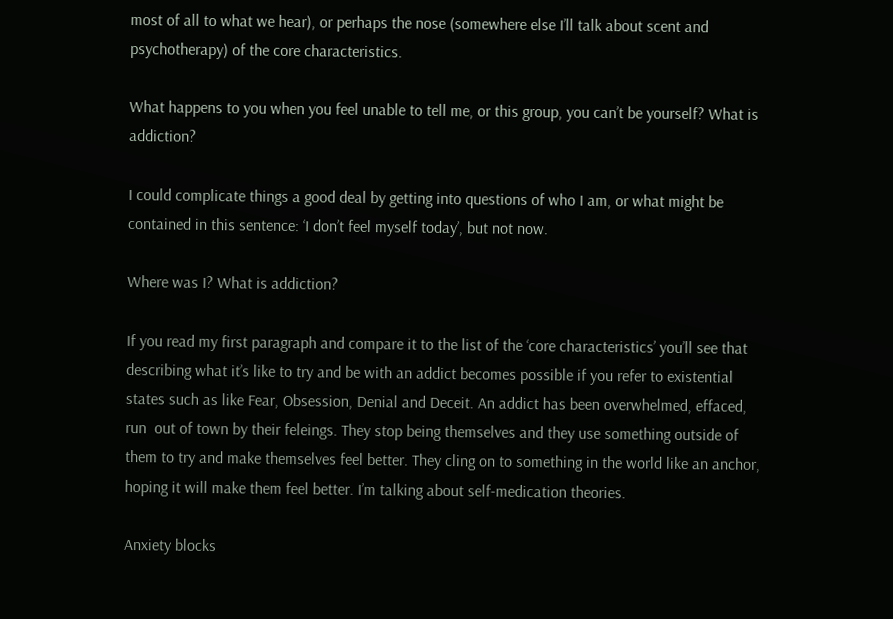most of all to what we hear), or perhaps the nose (somewhere else I’ll talk about scent and psychotherapy) of the core characteristics.

What happens to you when you feel unable to tell me, or this group, you can’t be yourself? What is addiction?

I could complicate things a good deal by getting into questions of who I am, or what might be contained in this sentence: ‘I don’t feel myself today’, but not now.

Where was I? What is addiction?

If you read my first paragraph and compare it to the list of the ‘core characteristics’ you’ll see that describing what it’s like to try and be with an addict becomes possible if you refer to existential states such as like Fear, Obsession, Denial and Deceit. An addict has been overwhelmed, effaced, run  out of town by their feleings. They stop being themselves and they use something outside of them to try and make themselves feel better. They cling on to something in the world like an anchor, hoping it will make them feel better. I’m talking about self-medication theories.

Anxiety blocks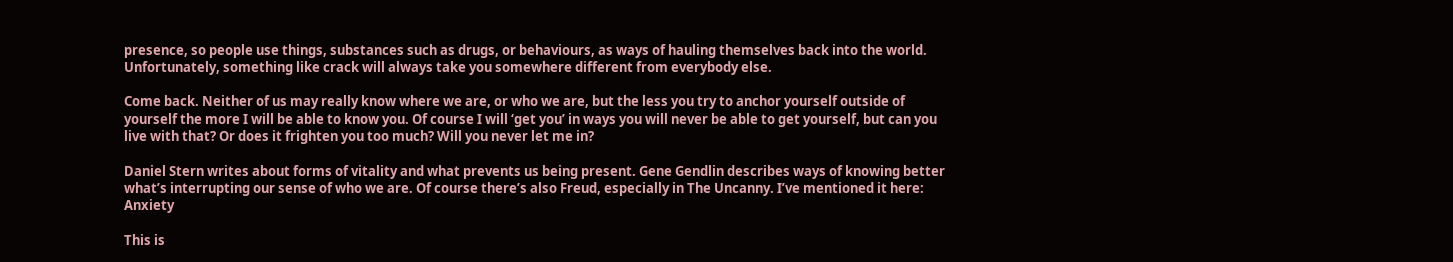presence, so people use things, substances such as drugs, or behaviours, as ways of hauling themselves back into the world. Unfortunately, something like crack will always take you somewhere different from everybody else.

Come back. Neither of us may really know where we are, or who we are, but the less you try to anchor yourself outside of yourself the more I will be able to know you. Of course I will ‘get you’ in ways you will never be able to get yourself, but can you live with that? Or does it frighten you too much? Will you never let me in?

Daniel Stern writes about forms of vitality and what prevents us being present. Gene Gendlin describes ways of knowing better what’s interrupting our sense of who we are. Of course there’s also Freud, especially in The Uncanny. I’ve mentioned it here: Anxiety

This is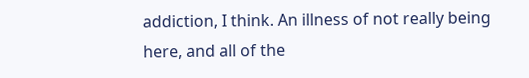addiction, I think. An illness of not really being here, and all of the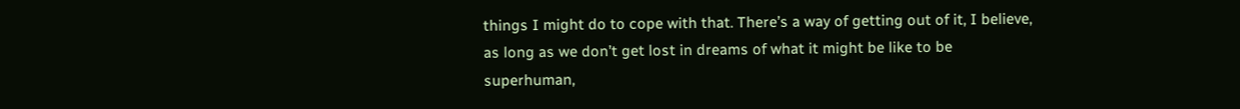things I might do to cope with that. There’s a way of getting out of it, I believe, as long as we don’t get lost in dreams of what it might be like to be superhuman,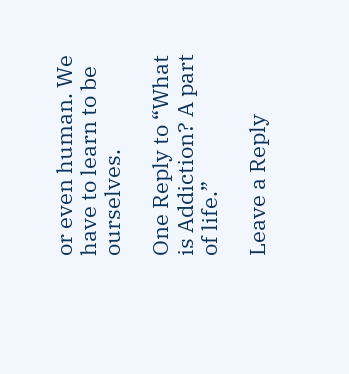or even human. We have to learn to be ourselves.

One Reply to “What is Addiction? A part of life.”

Leave a Reply